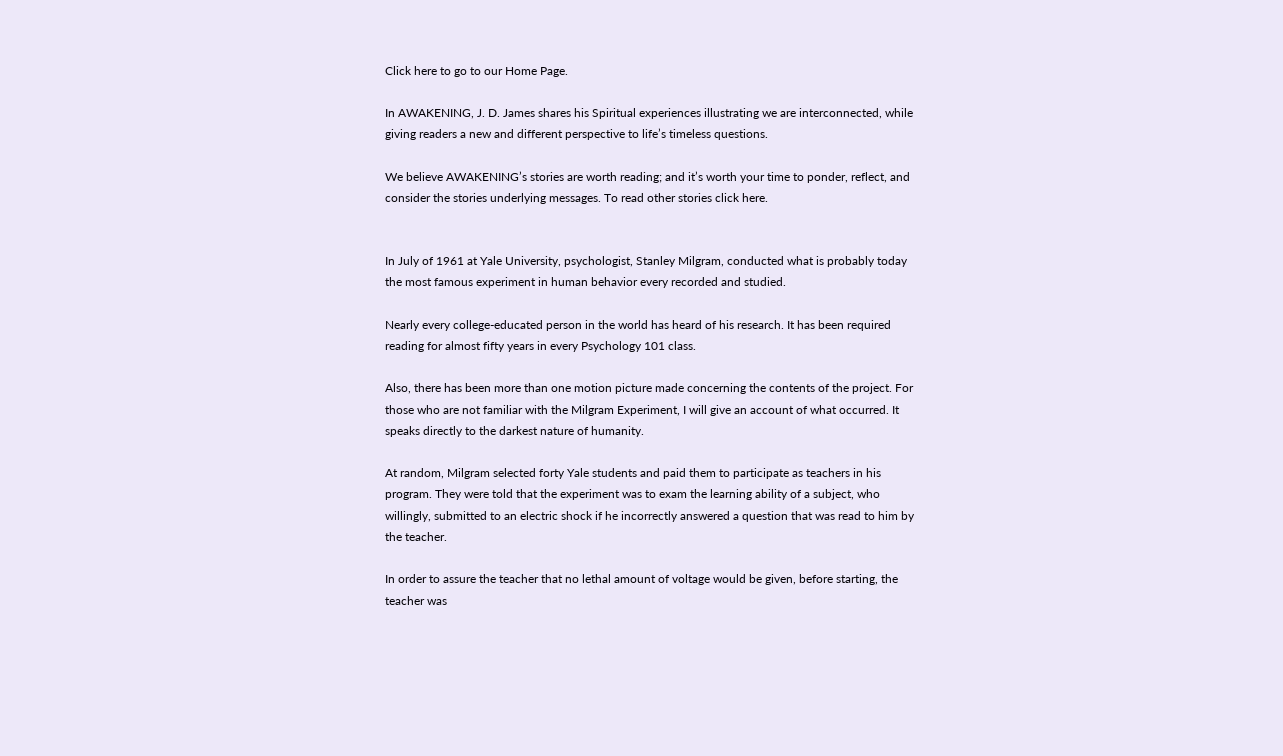Click here to go to our Home Page.

In AWAKENING, J. D. James shares his Spiritual experiences illustrating we are interconnected, while giving readers a new and different perspective to life’s timeless questions.

We believe AWAKENING’s stories are worth reading; and it’s worth your time to ponder, reflect, and consider the stories underlying messages. To read other stories click here.


In July of 1961 at Yale University, psychologist, Stanley Milgram, conducted what is probably today the most famous experiment in human behavior every recorded and studied.

Nearly every college-educated person in the world has heard of his research. It has been required reading for almost fifty years in every Psychology 101 class.

Also, there has been more than one motion picture made concerning the contents of the project. For those who are not familiar with the Milgram Experiment, I will give an account of what occurred. It speaks directly to the darkest nature of humanity.

At random, Milgram selected forty Yale students and paid them to participate as teachers in his program. They were told that the experiment was to exam the learning ability of a subject, who willingly, submitted to an electric shock if he incorrectly answered a question that was read to him by the teacher.

In order to assure the teacher that no lethal amount of voltage would be given, before starting, the teacher was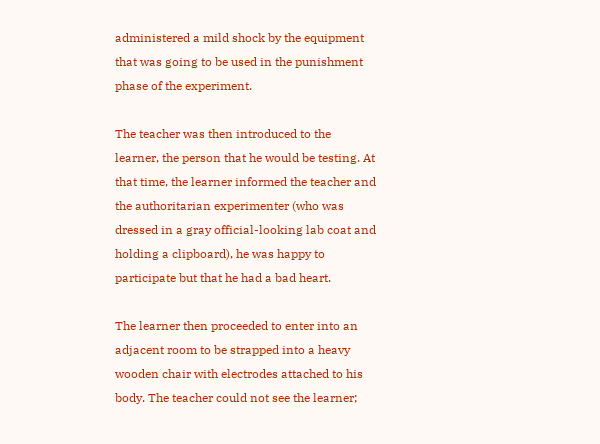administered a mild shock by the equipment that was going to be used in the punishment phase of the experiment.

The teacher was then introduced to the learner, the person that he would be testing. At that time, the learner informed the teacher and the authoritarian experimenter (who was dressed in a gray official-looking lab coat and holding a clipboard), he was happy to participate but that he had a bad heart.

The learner then proceeded to enter into an adjacent room to be strapped into a heavy wooden chair with electrodes attached to his body. The teacher could not see the learner;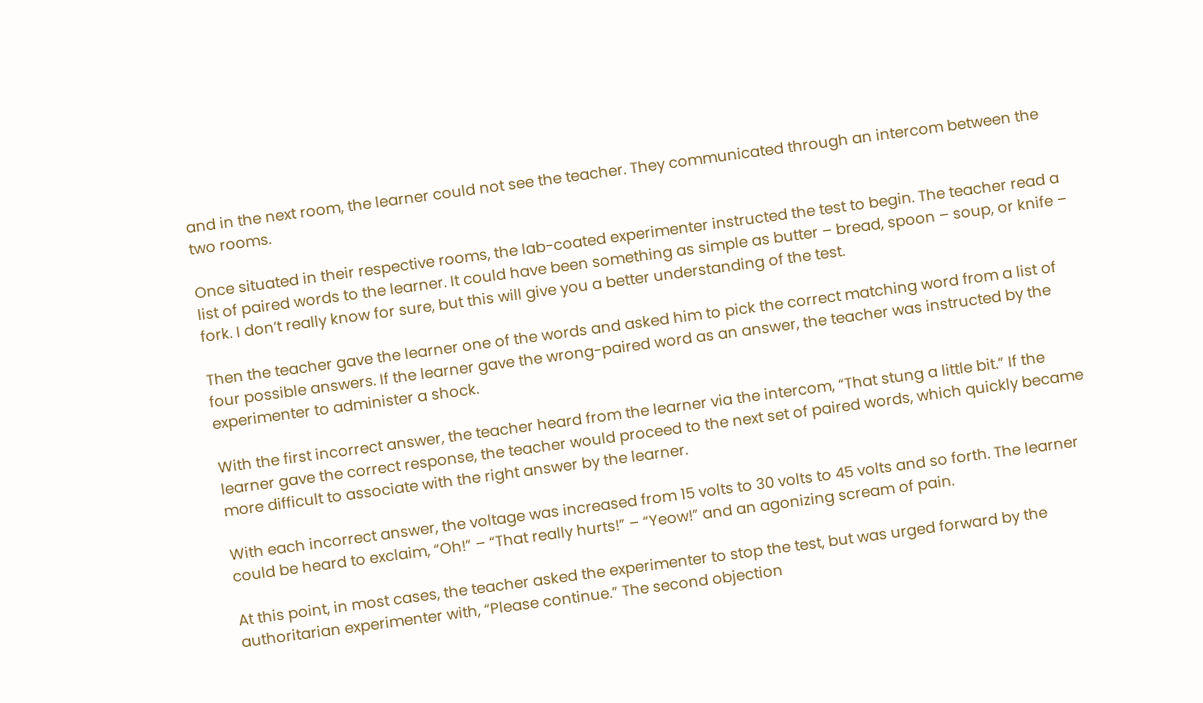and in the next room, the learner could not see the teacher. They communicated through an intercom between the two rooms.

Once situated in their respective rooms, the lab-coated experimenter instructed the test to begin. The teacher read a list of paired words to the learner. It could have been something as simple as butter – bread, spoon – soup, or knife – fork. I don’t really know for sure, but this will give you a better understanding of the test.

Then the teacher gave the learner one of the words and asked him to pick the correct matching word from a list of four possible answers. If the learner gave the wrong-paired word as an answer, the teacher was instructed by the experimenter to administer a shock.

With the first incorrect answer, the teacher heard from the learner via the intercom, “That stung a little bit.” If the learner gave the correct response, the teacher would proceed to the next set of paired words, which quickly became more difficult to associate with the right answer by the learner.

With each incorrect answer, the voltage was increased from 15 volts to 30 volts to 45 volts and so forth. The learner could be heard to exclaim, “Oh!” – “That really hurts!” – “Yeow!” and an agonizing scream of pain.

At this point, in most cases, the teacher asked the experimenter to stop the test, but was urged forward by the authoritarian experimenter with, “Please continue.” The second objection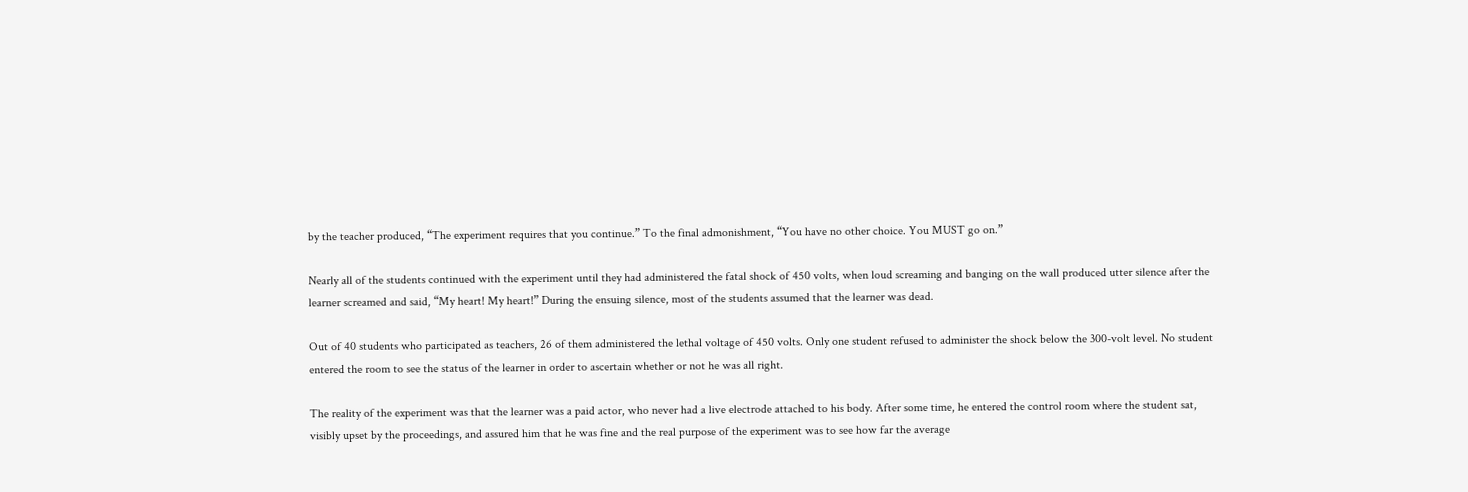by the teacher produced, “The experiment requires that you continue.” To the final admonishment, “You have no other choice. You MUST go on.”

Nearly all of the students continued with the experiment until they had administered the fatal shock of 450 volts, when loud screaming and banging on the wall produced utter silence after the learner screamed and said, “My heart! My heart!” During the ensuing silence, most of the students assumed that the learner was dead.

Out of 40 students who participated as teachers, 26 of them administered the lethal voltage of 450 volts. Only one student refused to administer the shock below the 300-volt level. No student entered the room to see the status of the learner in order to ascertain whether or not he was all right.

The reality of the experiment was that the learner was a paid actor, who never had a live electrode attached to his body. After some time, he entered the control room where the student sat, visibly upset by the proceedings, and assured him that he was fine and the real purpose of the experiment was to see how far the average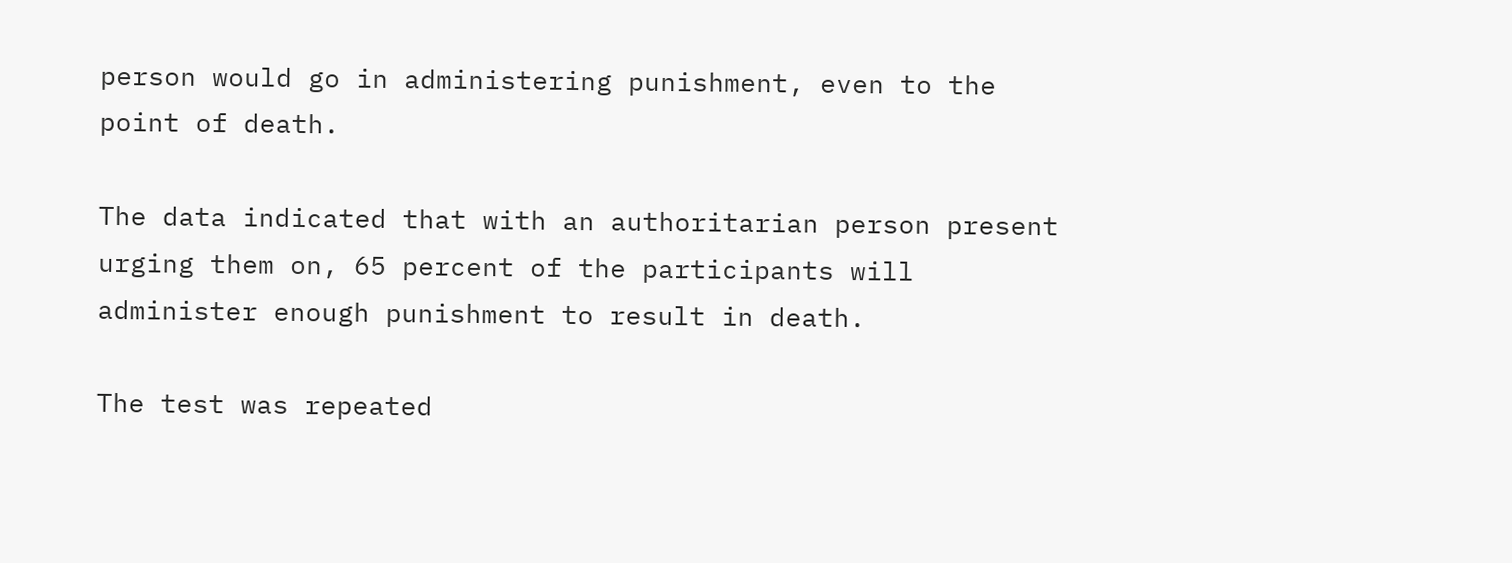person would go in administering punishment, even to the point of death.

The data indicated that with an authoritarian person present urging them on, 65 percent of the participants will administer enough punishment to result in death.

The test was repeated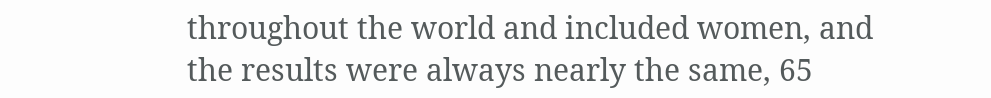throughout the world and included women, and the results were always nearly the same, 65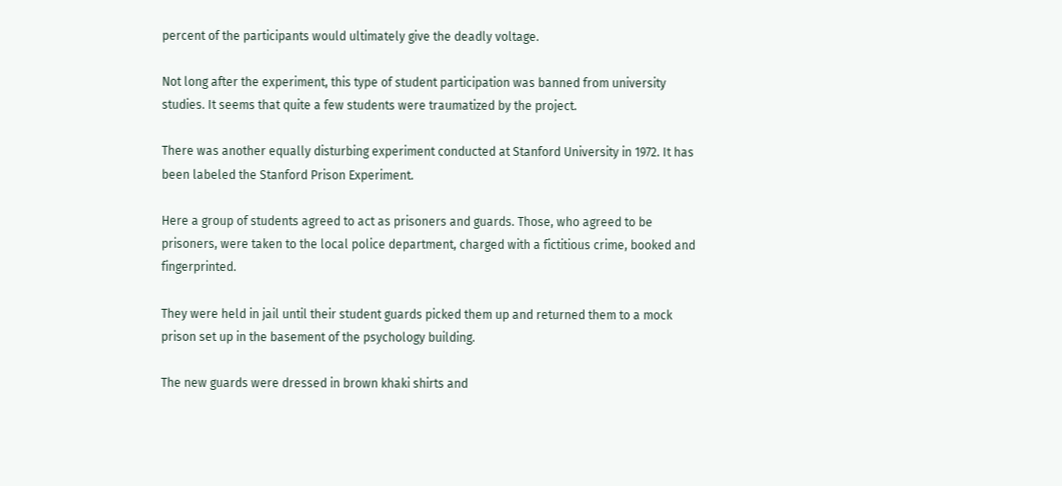percent of the participants would ultimately give the deadly voltage.

Not long after the experiment, this type of student participation was banned from university studies. It seems that quite a few students were traumatized by the project.

There was another equally disturbing experiment conducted at Stanford University in 1972. It has been labeled the Stanford Prison Experiment.

Here a group of students agreed to act as prisoners and guards. Those, who agreed to be prisoners, were taken to the local police department, charged with a fictitious crime, booked and fingerprinted.

They were held in jail until their student guards picked them up and returned them to a mock prison set up in the basement of the psychology building.

The new guards were dressed in brown khaki shirts and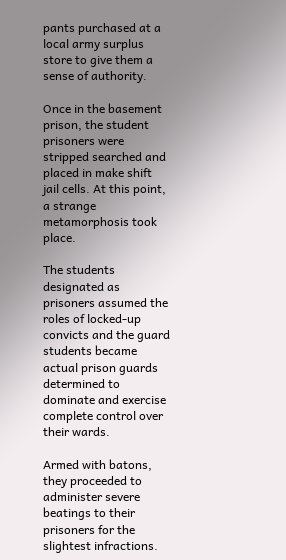pants purchased at a local army surplus store to give them a sense of authority.

Once in the basement prison, the student prisoners were stripped searched and placed in make shift jail cells. At this point, a strange metamorphosis took place.

The students designated as prisoners assumed the roles of locked-up convicts and the guard students became actual prison guards determined to dominate and exercise complete control over their wards.

Armed with batons, they proceeded to administer severe beatings to their prisoners for the slightest infractions.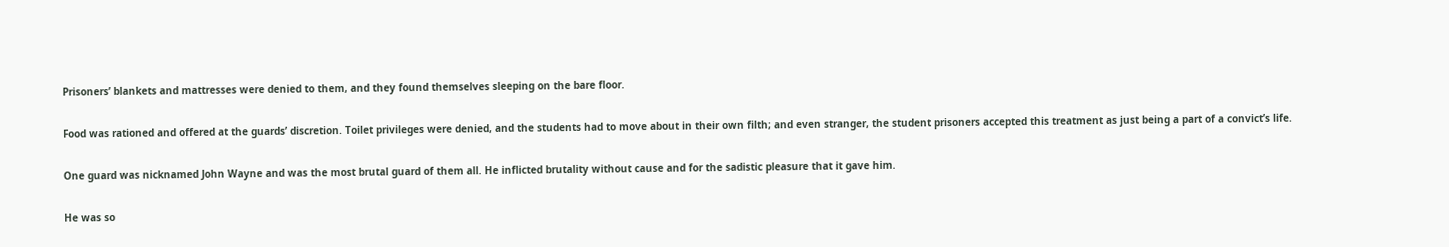Prisoners’ blankets and mattresses were denied to them, and they found themselves sleeping on the bare floor.

Food was rationed and offered at the guards’ discretion. Toilet privileges were denied, and the students had to move about in their own filth; and even stranger, the student prisoners accepted this treatment as just being a part of a convict’s life.

One guard was nicknamed John Wayne and was the most brutal guard of them all. He inflicted brutality without cause and for the sadistic pleasure that it gave him.

He was so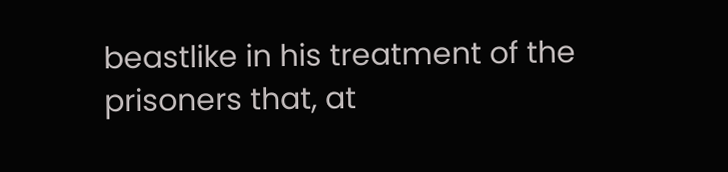beastlike in his treatment of the prisoners that, at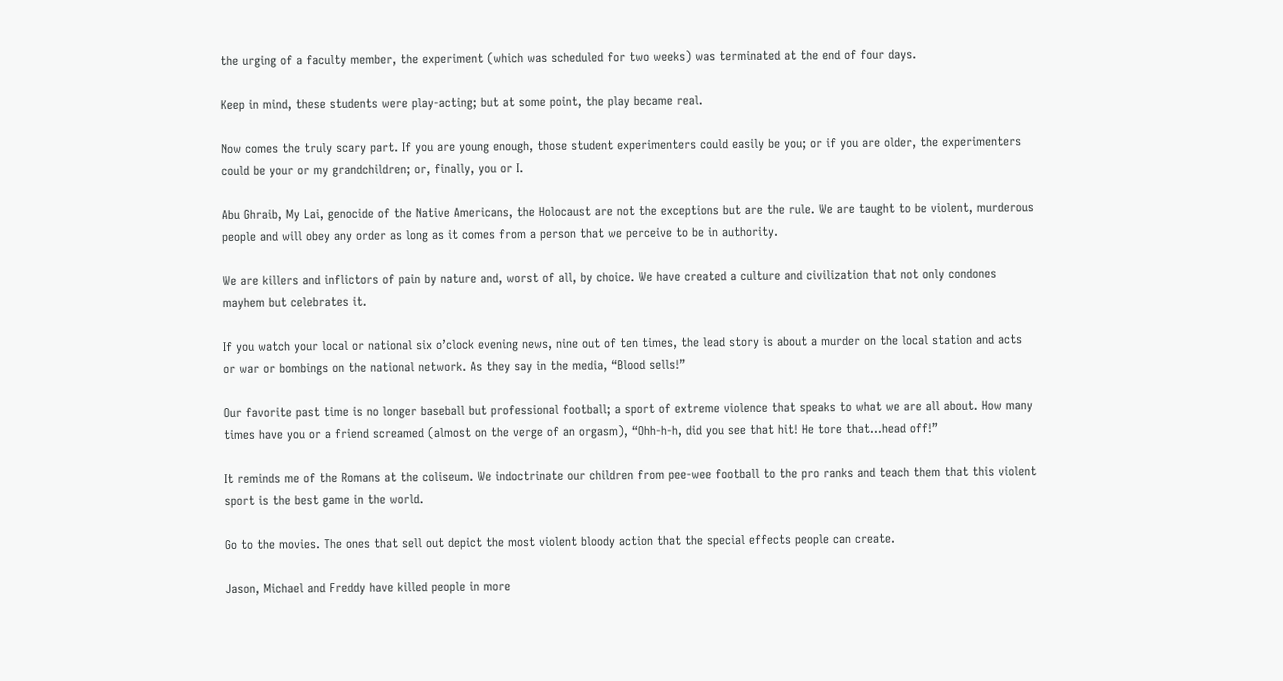the urging of a faculty member, the experiment (which was scheduled for two weeks) was terminated at the end of four days.

Keep in mind, these students were play-acting; but at some point, the play became real.

Now comes the truly scary part. If you are young enough, those student experimenters could easily be you; or if you are older, the experimenters could be your or my grandchildren; or, finally, you or I.

Abu Ghraib, My Lai, genocide of the Native Americans, the Holocaust are not the exceptions but are the rule. We are taught to be violent, murderous people and will obey any order as long as it comes from a person that we perceive to be in authority.

We are killers and inflictors of pain by nature and, worst of all, by choice. We have created a culture and civilization that not only condones mayhem but celebrates it.

If you watch your local or national six o’clock evening news, nine out of ten times, the lead story is about a murder on the local station and acts or war or bombings on the national network. As they say in the media, “Blood sells!”

Our favorite past time is no longer baseball but professional football; a sport of extreme violence that speaks to what we are all about. How many times have you or a friend screamed (almost on the verge of an orgasm), “Ohh-h-h, did you see that hit! He tore that…head off!”

It reminds me of the Romans at the coliseum. We indoctrinate our children from pee-wee football to the pro ranks and teach them that this violent sport is the best game in the world.

Go to the movies. The ones that sell out depict the most violent bloody action that the special effects people can create.

Jason, Michael and Freddy have killed people in more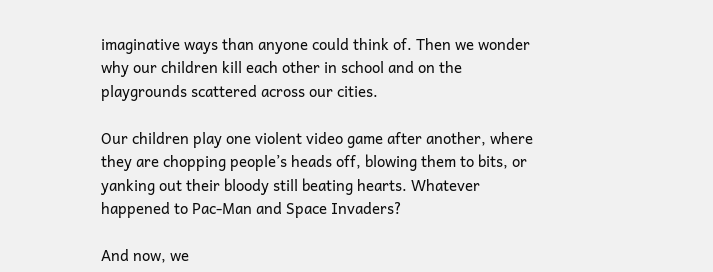imaginative ways than anyone could think of. Then we wonder why our children kill each other in school and on the playgrounds scattered across our cities.

Our children play one violent video game after another, where they are chopping people’s heads off, blowing them to bits, or yanking out their bloody still beating hearts. Whatever happened to Pac-Man and Space Invaders?

And now, we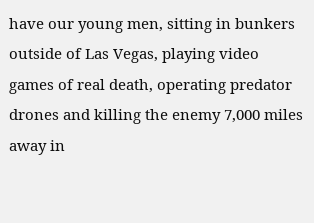have our young men, sitting in bunkers outside of Las Vegas, playing video games of real death, operating predator drones and killing the enemy 7,000 miles away in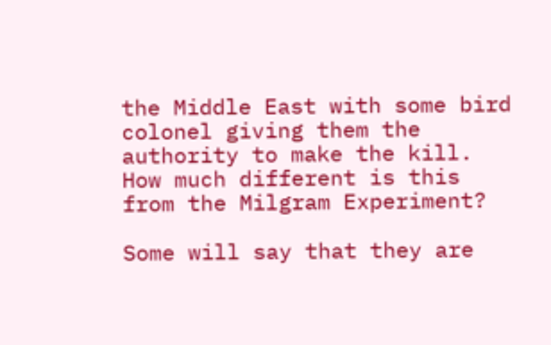the Middle East with some bird colonel giving them the authority to make the kill. How much different is this from the Milgram Experiment?

Some will say that they are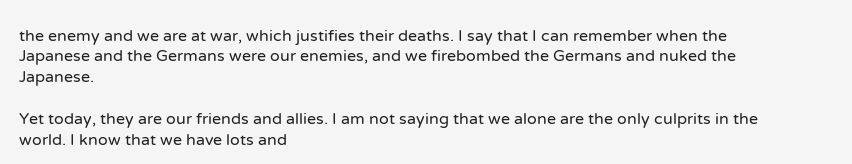the enemy and we are at war, which justifies their deaths. I say that I can remember when the Japanese and the Germans were our enemies, and we firebombed the Germans and nuked the Japanese.

Yet today, they are our friends and allies. I am not saying that we alone are the only culprits in the world. I know that we have lots and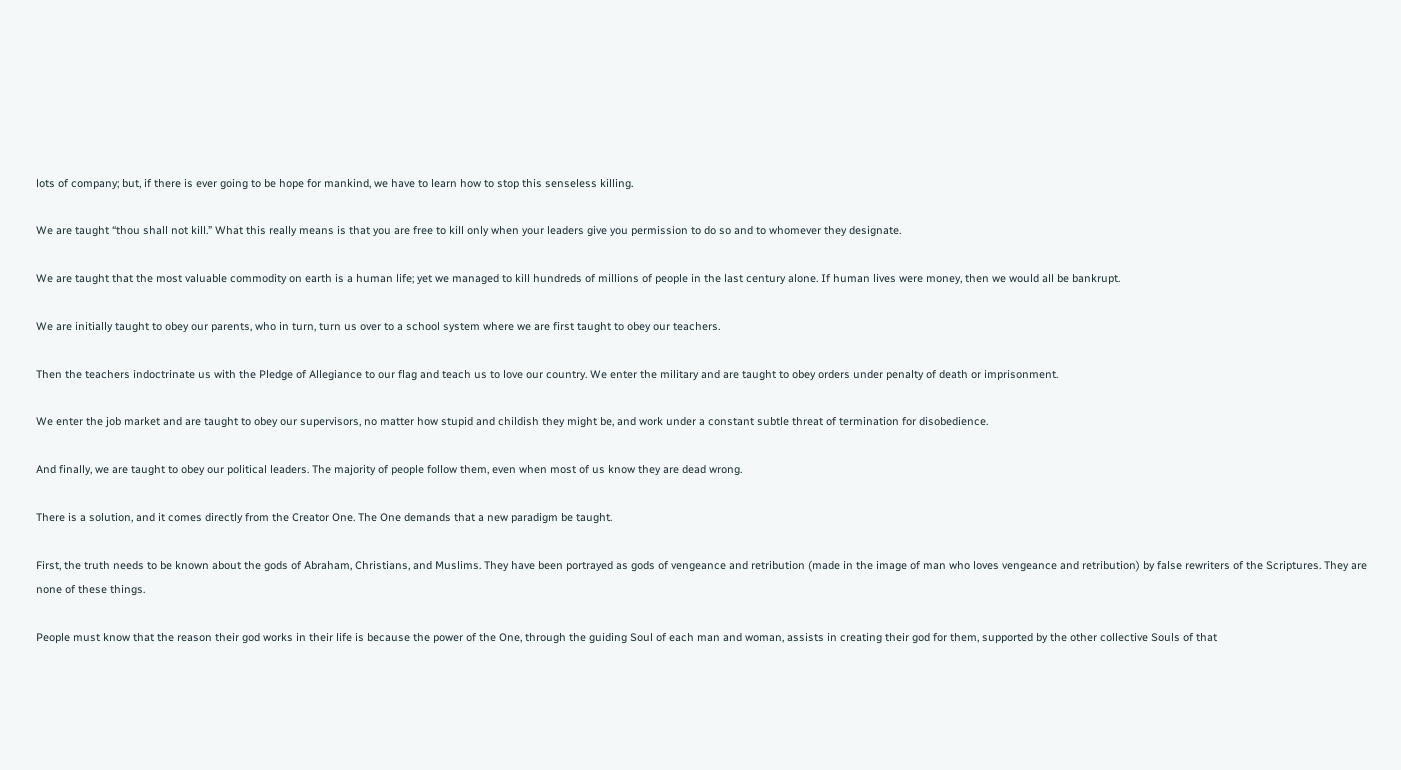lots of company; but, if there is ever going to be hope for mankind, we have to learn how to stop this senseless killing.

We are taught “thou shall not kill.” What this really means is that you are free to kill only when your leaders give you permission to do so and to whomever they designate.

We are taught that the most valuable commodity on earth is a human life; yet we managed to kill hundreds of millions of people in the last century alone. If human lives were money, then we would all be bankrupt.

We are initially taught to obey our parents, who in turn, turn us over to a school system where we are first taught to obey our teachers.

Then the teachers indoctrinate us with the Pledge of Allegiance to our flag and teach us to love our country. We enter the military and are taught to obey orders under penalty of death or imprisonment.

We enter the job market and are taught to obey our supervisors, no matter how stupid and childish they might be, and work under a constant subtle threat of termination for disobedience.

And finally, we are taught to obey our political leaders. The majority of people follow them, even when most of us know they are dead wrong.

There is a solution, and it comes directly from the Creator One. The One demands that a new paradigm be taught.

First, the truth needs to be known about the gods of Abraham, Christians, and Muslims. They have been portrayed as gods of vengeance and retribution (made in the image of man who loves vengeance and retribution) by false rewriters of the Scriptures. They are none of these things.

People must know that the reason their god works in their life is because the power of the One, through the guiding Soul of each man and woman, assists in creating their god for them, supported by the other collective Souls of that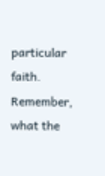particular faith. Remember, what the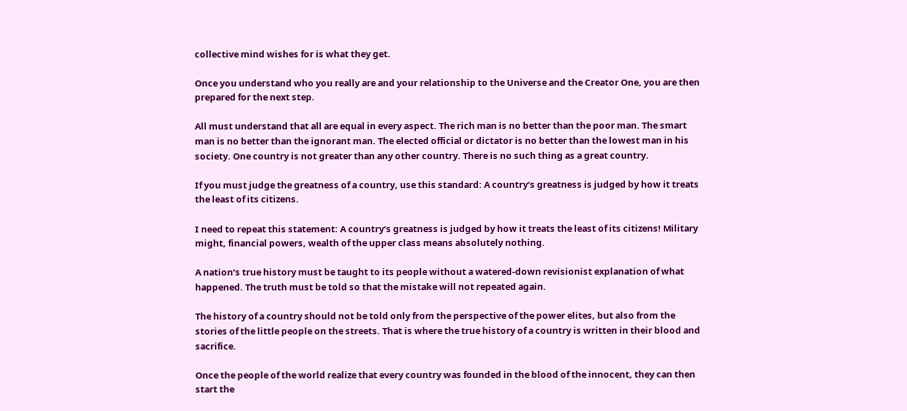collective mind wishes for is what they get.

Once you understand who you really are and your relationship to the Universe and the Creator One, you are then prepared for the next step.

All must understand that all are equal in every aspect. The rich man is no better than the poor man. The smart man is no better than the ignorant man. The elected official or dictator is no better than the lowest man in his society. One country is not greater than any other country. There is no such thing as a great country.

If you must judge the greatness of a country, use this standard: A country’s greatness is judged by how it treats the least of its citizens.

I need to repeat this statement: A country’s greatness is judged by how it treats the least of its citizens! Military might, financial powers, wealth of the upper class means absolutely nothing.

A nation’s true history must be taught to its people without a watered-down revisionist explanation of what happened. The truth must be told so that the mistake will not repeated again.

The history of a country should not be told only from the perspective of the power elites, but also from the stories of the little people on the streets. That is where the true history of a country is written in their blood and sacrifice.

Once the people of the world realize that every country was founded in the blood of the innocent, they can then start the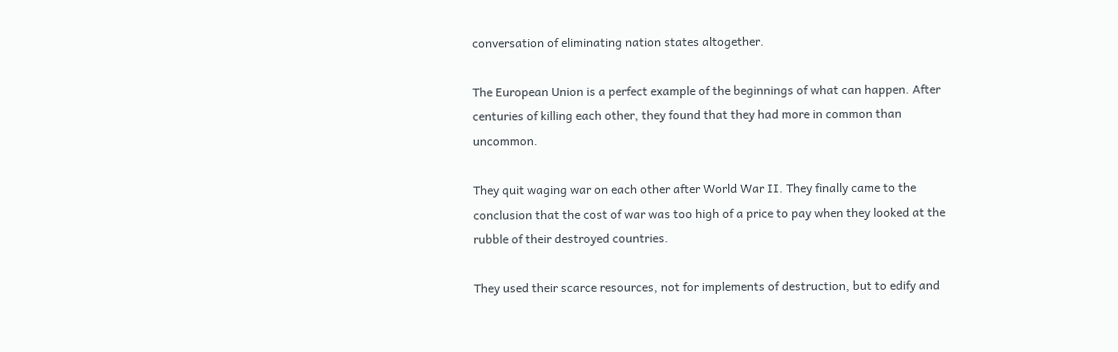conversation of eliminating nation states altogether.

The European Union is a perfect example of the beginnings of what can happen. After centuries of killing each other, they found that they had more in common than uncommon.

They quit waging war on each other after World War II. They finally came to the conclusion that the cost of war was too high of a price to pay when they looked at the rubble of their destroyed countries.

They used their scarce resources, not for implements of destruction, but to edify and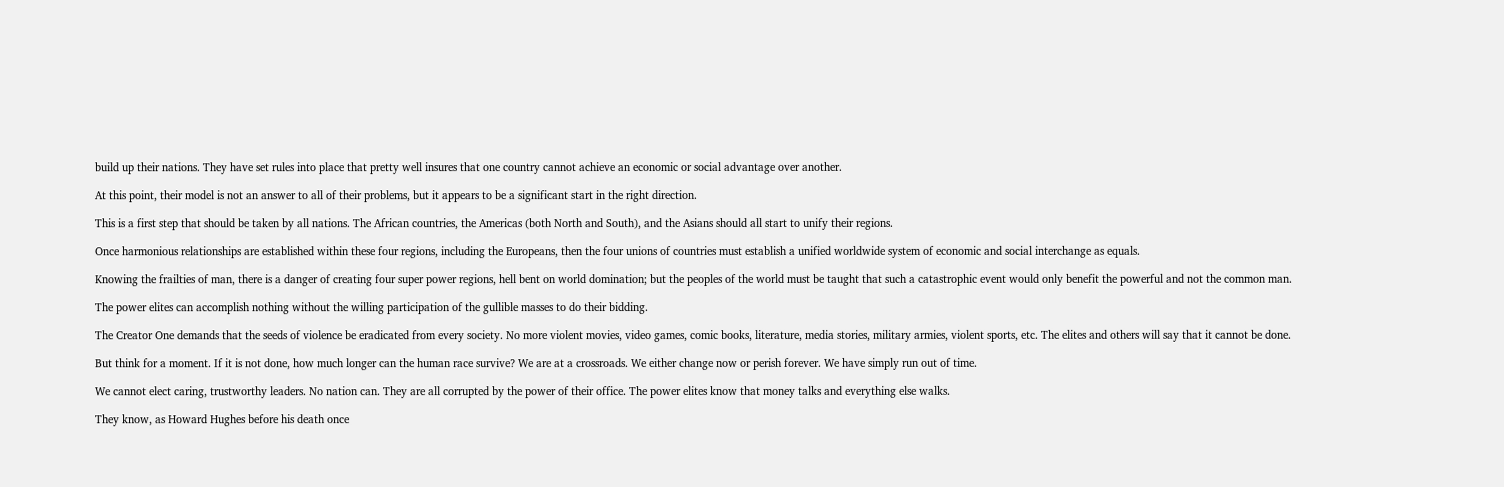build up their nations. They have set rules into place that pretty well insures that one country cannot achieve an economic or social advantage over another.

At this point, their model is not an answer to all of their problems, but it appears to be a significant start in the right direction.

This is a first step that should be taken by all nations. The African countries, the Americas (both North and South), and the Asians should all start to unify their regions.

Once harmonious relationships are established within these four regions, including the Europeans, then the four unions of countries must establish a unified worldwide system of economic and social interchange as equals.

Knowing the frailties of man, there is a danger of creating four super power regions, hell bent on world domination; but the peoples of the world must be taught that such a catastrophic event would only benefit the powerful and not the common man.

The power elites can accomplish nothing without the willing participation of the gullible masses to do their bidding.

The Creator One demands that the seeds of violence be eradicated from every society. No more violent movies, video games, comic books, literature, media stories, military armies, violent sports, etc. The elites and others will say that it cannot be done.

But think for a moment. If it is not done, how much longer can the human race survive? We are at a crossroads. We either change now or perish forever. We have simply run out of time.

We cannot elect caring, trustworthy leaders. No nation can. They are all corrupted by the power of their office. The power elites know that money talks and everything else walks.

They know, as Howard Hughes before his death once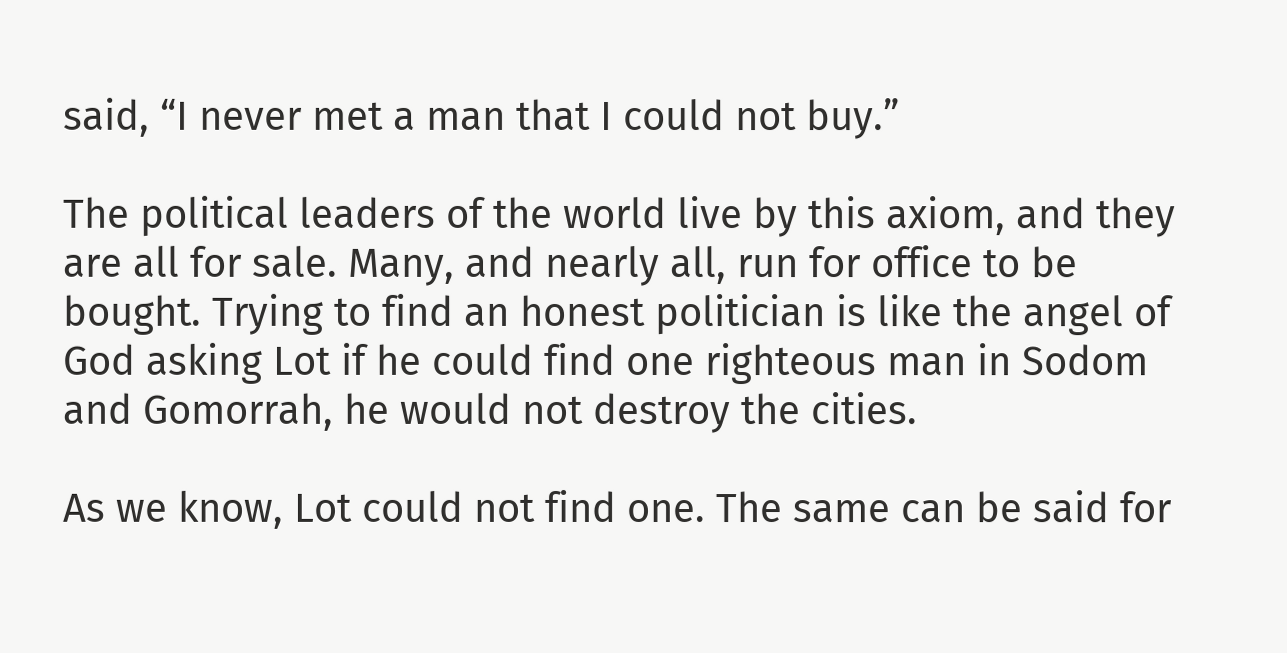said, “I never met a man that I could not buy.”

The political leaders of the world live by this axiom, and they are all for sale. Many, and nearly all, run for office to be bought. Trying to find an honest politician is like the angel of God asking Lot if he could find one righteous man in Sodom and Gomorrah, he would not destroy the cities.

As we know, Lot could not find one. The same can be said for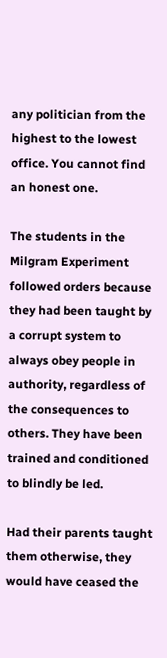any politician from the highest to the lowest office. You cannot find an honest one.

The students in the Milgram Experiment followed orders because they had been taught by a corrupt system to always obey people in authority, regardless of the consequences to others. They have been trained and conditioned to blindly be led.

Had their parents taught them otherwise, they would have ceased the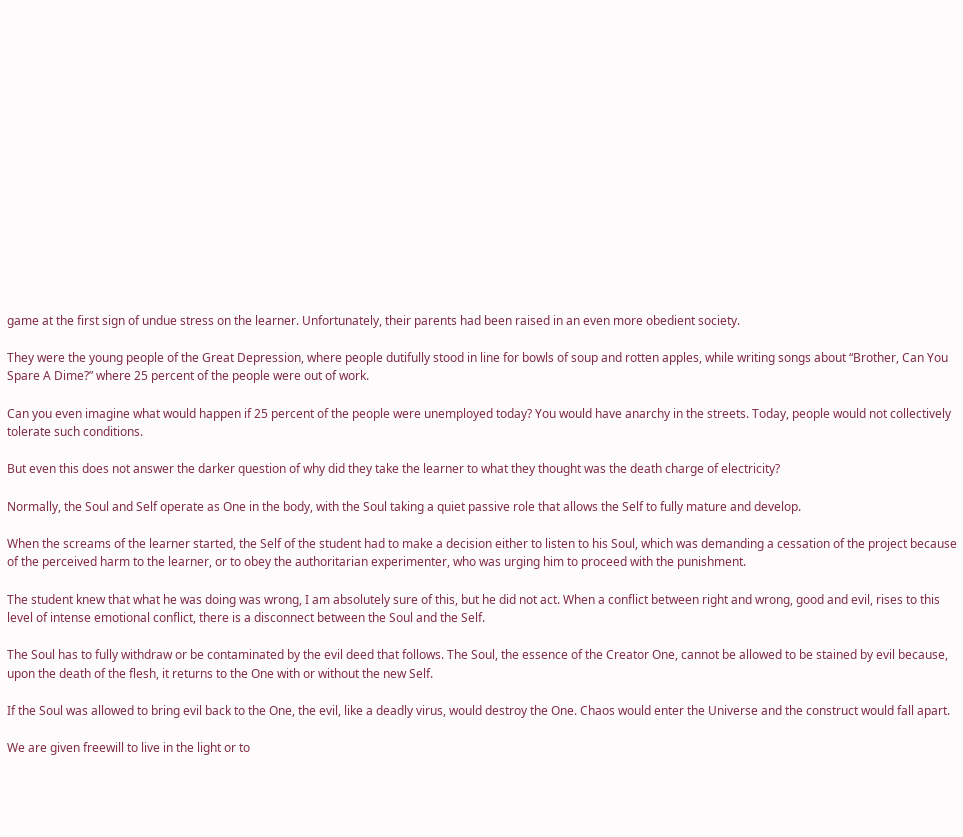game at the first sign of undue stress on the learner. Unfortunately, their parents had been raised in an even more obedient society.

They were the young people of the Great Depression, where people dutifully stood in line for bowls of soup and rotten apples, while writing songs about “Brother, Can You Spare A Dime?” where 25 percent of the people were out of work.

Can you even imagine what would happen if 25 percent of the people were unemployed today? You would have anarchy in the streets. Today, people would not collectively tolerate such conditions.

But even this does not answer the darker question of why did they take the learner to what they thought was the death charge of electricity?

Normally, the Soul and Self operate as One in the body, with the Soul taking a quiet passive role that allows the Self to fully mature and develop.

When the screams of the learner started, the Self of the student had to make a decision either to listen to his Soul, which was demanding a cessation of the project because of the perceived harm to the learner, or to obey the authoritarian experimenter, who was urging him to proceed with the punishment.

The student knew that what he was doing was wrong, I am absolutely sure of this, but he did not act. When a conflict between right and wrong, good and evil, rises to this level of intense emotional conflict, there is a disconnect between the Soul and the Self.

The Soul has to fully withdraw or be contaminated by the evil deed that follows. The Soul, the essence of the Creator One, cannot be allowed to be stained by evil because, upon the death of the flesh, it returns to the One with or without the new Self.

If the Soul was allowed to bring evil back to the One, the evil, like a deadly virus, would destroy the One. Chaos would enter the Universe and the construct would fall apart.

We are given freewill to live in the light or to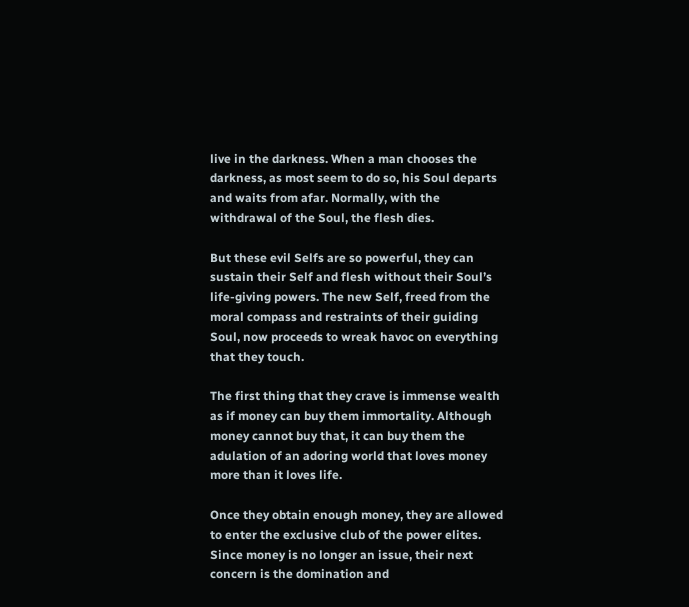live in the darkness. When a man chooses the darkness, as most seem to do so, his Soul departs and waits from afar. Normally, with the withdrawal of the Soul, the flesh dies.

But these evil Selfs are so powerful, they can sustain their Self and flesh without their Soul’s life-giving powers. The new Self, freed from the moral compass and restraints of their guiding Soul, now proceeds to wreak havoc on everything that they touch.

The first thing that they crave is immense wealth as if money can buy them immortality. Although money cannot buy that, it can buy them the adulation of an adoring world that loves money more than it loves life.

Once they obtain enough money, they are allowed to enter the exclusive club of the power elites. Since money is no longer an issue, their next concern is the domination and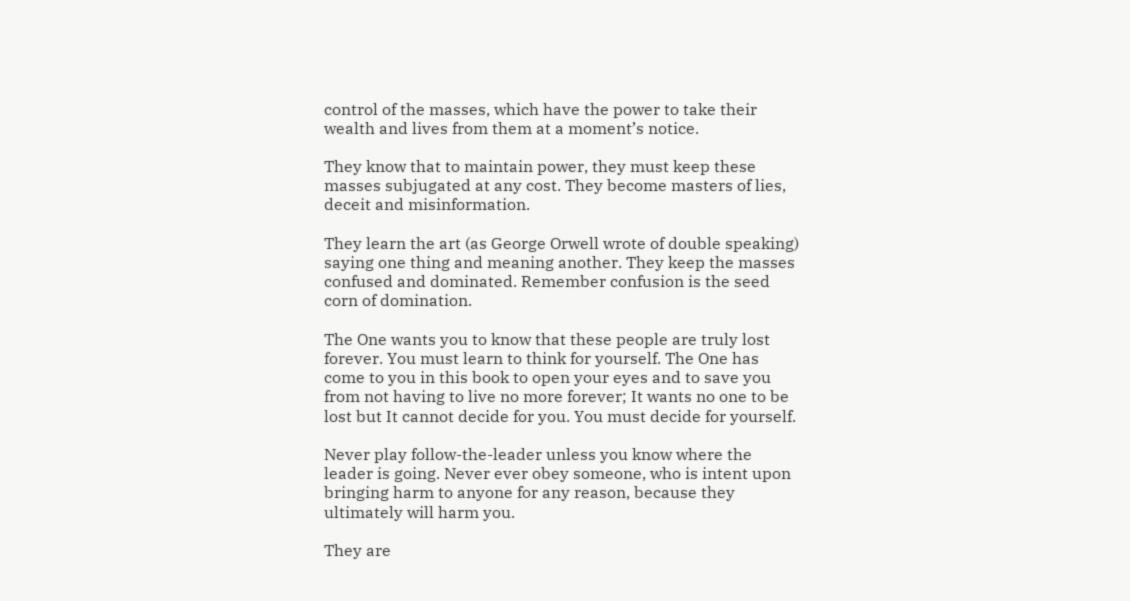control of the masses, which have the power to take their wealth and lives from them at a moment’s notice.

They know that to maintain power, they must keep these masses subjugated at any cost. They become masters of lies, deceit and misinformation.

They learn the art (as George Orwell wrote of double speaking) saying one thing and meaning another. They keep the masses confused and dominated. Remember confusion is the seed corn of domination.

The One wants you to know that these people are truly lost forever. You must learn to think for yourself. The One has come to you in this book to open your eyes and to save you from not having to live no more forever; It wants no one to be lost but It cannot decide for you. You must decide for yourself.

Never play follow-the-leader unless you know where the leader is going. Never ever obey someone, who is intent upon bringing harm to anyone for any reason, because they ultimately will harm you.

They are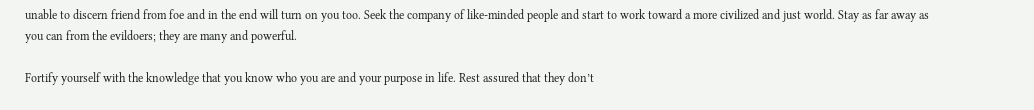unable to discern friend from foe and in the end will turn on you too. Seek the company of like-minded people and start to work toward a more civilized and just world. Stay as far away as you can from the evildoers; they are many and powerful.

Fortify yourself with the knowledge that you know who you are and your purpose in life. Rest assured that they don’t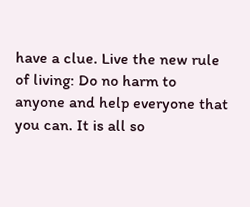have a clue. Live the new rule of living: Do no harm to anyone and help everyone that you can. It is all so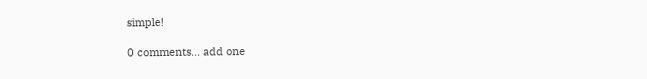simple!

0 comments… add one